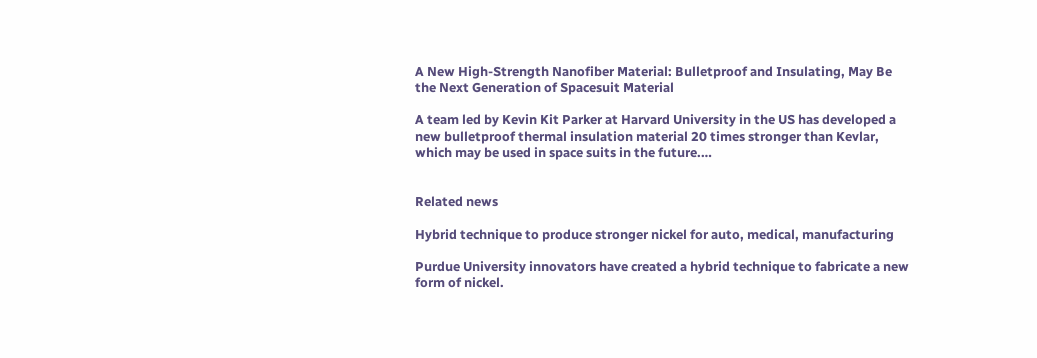A New High-Strength Nanofiber Material: Bulletproof and Insulating, May Be the Next Generation of Spacesuit Material

A team led by Kevin Kit Parker at Harvard University in the US has developed a new bulletproof thermal insulation material 20 times stronger than Kevlar, which may be used in space suits in the future.…


Related news

Hybrid technique to produce stronger nickel for auto, medical, manufacturing

Purdue University innovators have created a hybrid technique to fabricate a new form of nickel.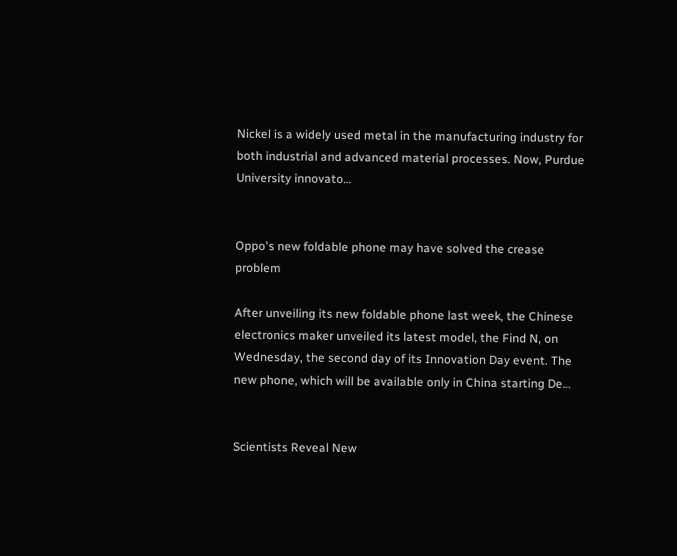Nickel is a widely used metal in the manufacturing industry for both industrial and advanced material processes. Now, Purdue University innovato…


Oppo's new foldable phone may have solved the crease problem

After unveiling its new foldable phone last week, the Chinese electronics maker unveiled its latest model, the Find N, on Wednesday, the second day of its Innovation Day event. The new phone, which will be available only in China starting De…


Scientists Reveal New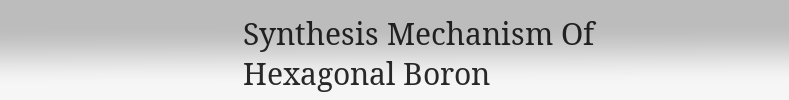Synthesis Mechanism Of Hexagonal Boron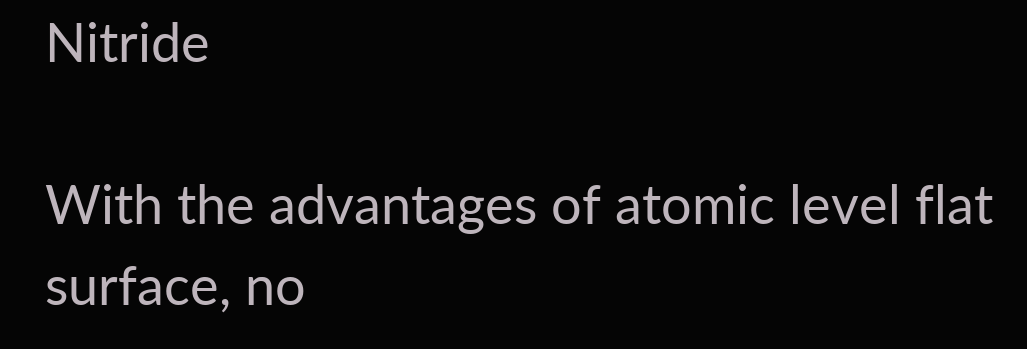Nitride

With the advantages of atomic level flat surface, no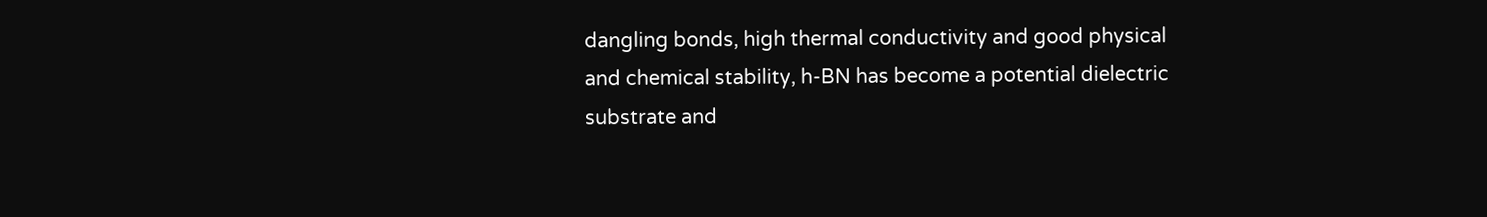dangling bonds, high thermal conductivity and good physical and chemical stability, h-BN has become a potential dielectric substrate and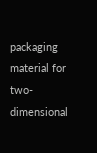packaging material for two-dimensional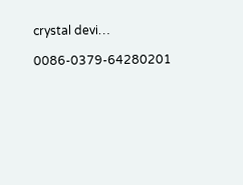crystal devi…

0086-0379-64280201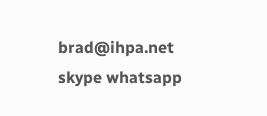brad@ihpa.net skype whatsapp